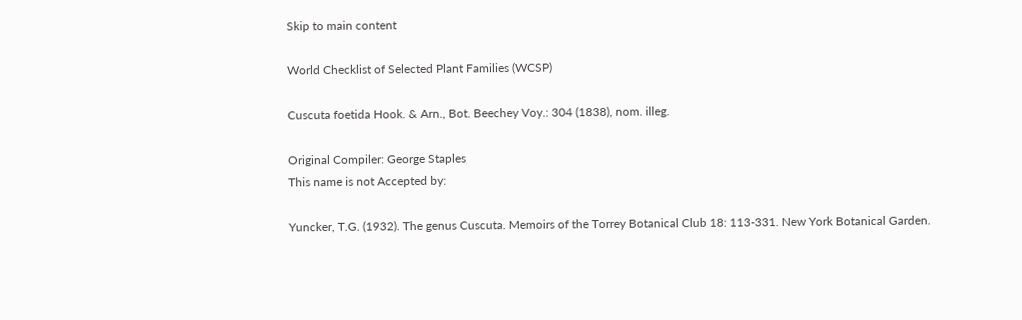Skip to main content

World Checklist of Selected Plant Families (WCSP)

Cuscuta foetida Hook. & Arn., Bot. Beechey Voy.: 304 (1838), nom. illeg.

Original Compiler: George Staples
This name is not Accepted by:

Yuncker, T.G. (1932). The genus Cuscuta. Memoirs of the Torrey Botanical Club 18: 113-331. New York Botanical Garden.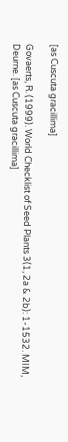[as Cuscuta gracillima]

Govaerts, R. (1999). World Checklist of Seed Plants 3(1, 2a & 2b): 1-1532. MIM, Deurne. [as Cuscuta gracillima]